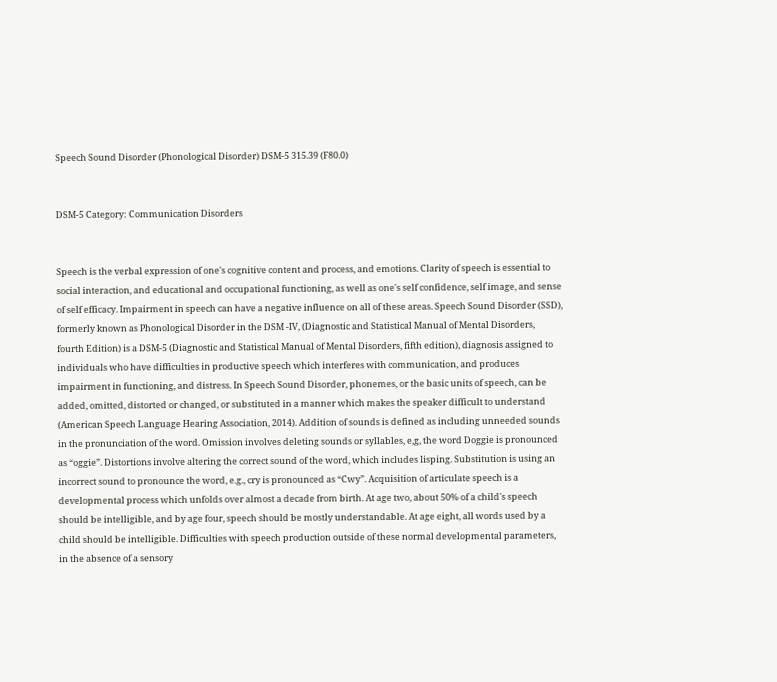Speech Sound Disorder (Phonological Disorder) DSM-5 315.39 (F80.0)


DSM-5 Category: Communication Disorders


Speech is the verbal expression of one's cognitive content and process, and emotions. Clarity of speech is essential to social interaction, and educational and occupational functioning, as well as one's self confidence, self image, and sense of self efficacy. Impairment in speech can have a negative influence on all of these areas. Speech Sound Disorder (SSD), formerly known as Phonological Disorder in the DSM -IV, (Diagnostic and Statistical Manual of Mental Disorders, fourth Edition) is a DSM-5 (Diagnostic and Statistical Manual of Mental Disorders, fifth edition), diagnosis assigned to individuals who have difficulties in productive speech which interferes with communication, and produces impairment in functioning, and distress. In Speech Sound Disorder, phonemes, or the basic units of speech, can be added, omitted, distorted or changed, or substituted in a manner which makes the speaker difficult to understand (American Speech Language Hearing Association, 2014). Addition of sounds is defined as including unneeded sounds in the pronunciation of the word. Omission involves deleting sounds or syllables, e,g, the word Doggie is pronounced as “oggie”. Distortions involve altering the correct sound of the word, which includes lisping. Substitution is using an incorrect sound to pronounce the word, e.g., cry is pronounced as “Cwy”. Acquisition of articulate speech is a developmental process which unfolds over almost a decade from birth. At age two, about 50% of a child's speech should be intelligible, and by age four, speech should be mostly understandable. At age eight, all words used by a child should be intelligible. Difficulties with speech production outside of these normal developmental parameters, in the absence of a sensory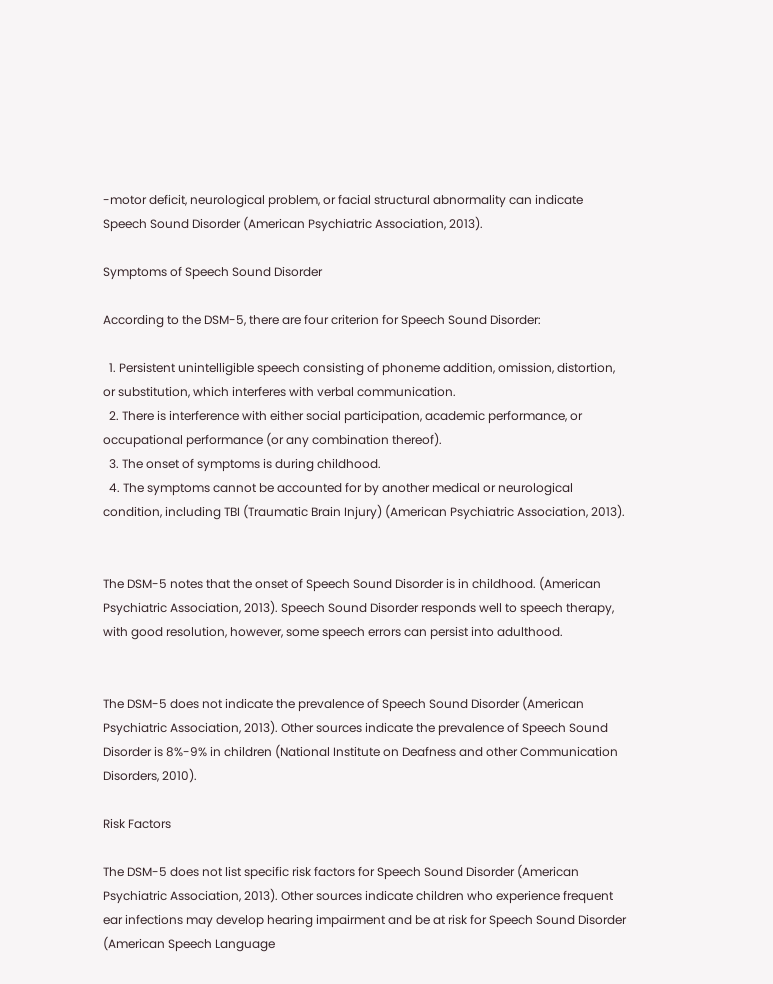-motor deficit, neurological problem, or facial structural abnormality can indicate Speech Sound Disorder (American Psychiatric Association, 2013).

Symptoms of Speech Sound Disorder

According to the DSM-5, there are four criterion for Speech Sound Disorder:

  1. Persistent unintelligible speech consisting of phoneme addition, omission, distortion, or substitution, which interferes with verbal communication.
  2. There is interference with either social participation, academic performance, or occupational performance (or any combination thereof).
  3. The onset of symptoms is during childhood.
  4. The symptoms cannot be accounted for by another medical or neurological condition, including TBI (Traumatic Brain Injury) (American Psychiatric Association, 2013).


The DSM-5 notes that the onset of Speech Sound Disorder is in childhood. (American Psychiatric Association, 2013). Speech Sound Disorder responds well to speech therapy, with good resolution, however, some speech errors can persist into adulthood.


The DSM-5 does not indicate the prevalence of Speech Sound Disorder (American Psychiatric Association, 2013). Other sources indicate the prevalence of Speech Sound Disorder is 8%-9% in children (National Institute on Deafness and other Communication Disorders, 2010).

Risk Factors

The DSM-5 does not list specific risk factors for Speech Sound Disorder (American Psychiatric Association, 2013). Other sources indicate children who experience frequent ear infections may develop hearing impairment and be at risk for Speech Sound Disorder (American Speech Language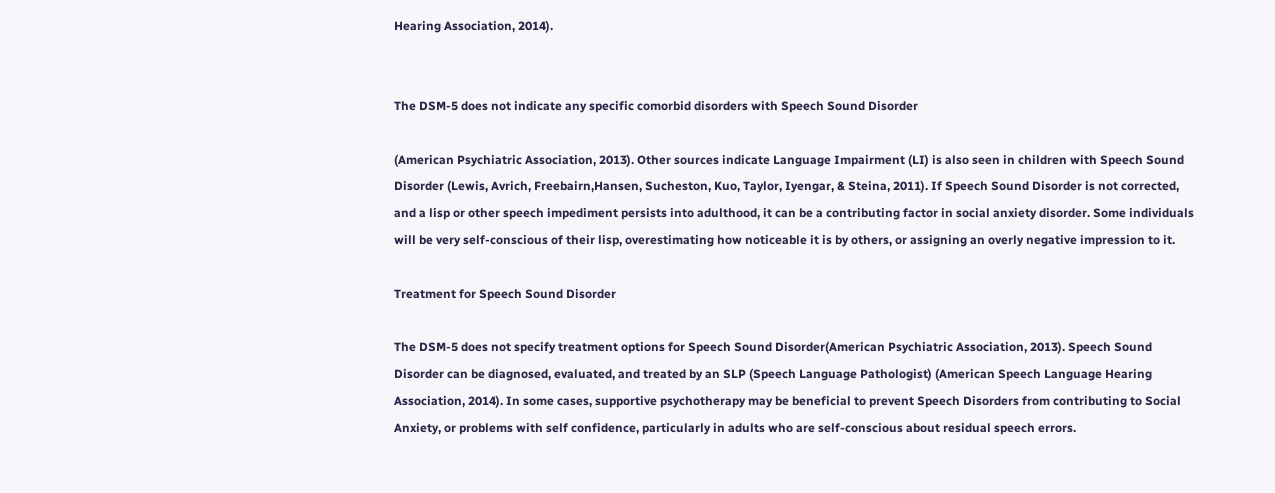Hearing Association, 2014).


The DSM-5 does not indicate any specific comorbid disorders with Speech Sound Disorder

(American Psychiatric Association, 2013). Other sources indicate Language Impairment (LI) is also seen in children with Speech Sound Disorder (Lewis, Avrich, Freebairn,Hansen, Sucheston, Kuo, Taylor, Iyengar, & Steina, 2011). If Speech Sound Disorder is not corrected, and a lisp or other speech impediment persists into adulthood, it can be a contributing factor in social anxiety disorder. Some individuals will be very self-conscious of their lisp, overestimating how noticeable it is by others, or assigning an overly negative impression to it.

Treatment for Speech Sound Disorder

The DSM-5 does not specify treatment options for Speech Sound Disorder(American Psychiatric Association, 2013). Speech Sound Disorder can be diagnosed, evaluated, and treated by an SLP (Speech Language Pathologist) (American Speech Language Hearing Association, 2014). In some cases, supportive psychotherapy may be beneficial to prevent Speech Disorders from contributing to Social Anxiety, or problems with self confidence, particularly in adults who are self-conscious about residual speech errors.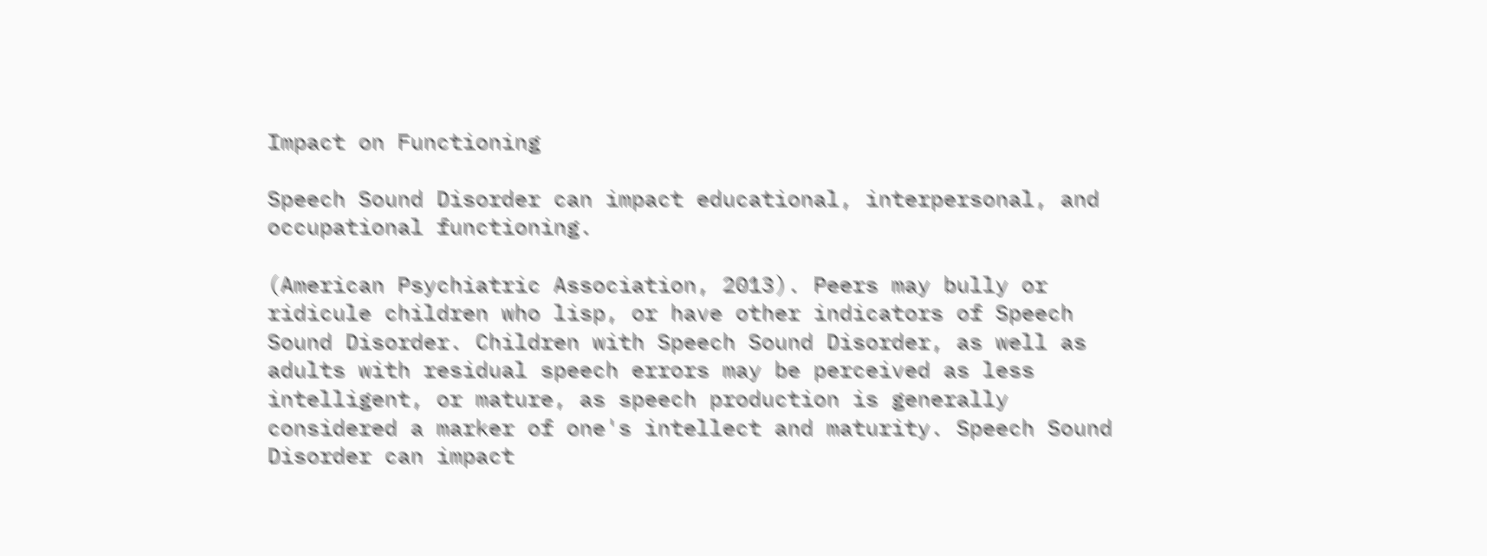Impact on Functioning

Speech Sound Disorder can impact educational, interpersonal, and occupational functioning.

(American Psychiatric Association, 2013). Peers may bully or ridicule children who lisp, or have other indicators of Speech Sound Disorder. Children with Speech Sound Disorder, as well as adults with residual speech errors may be perceived as less intelligent, or mature, as speech production is generally considered a marker of one's intellect and maturity. Speech Sound Disorder can impact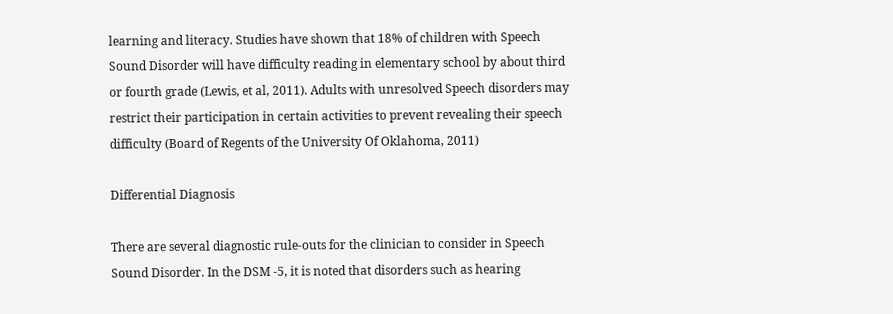learning and literacy. Studies have shown that 18% of children with Speech Sound Disorder will have difficulty reading in elementary school by about third or fourth grade (Lewis, et al, 2011). Adults with unresolved Speech disorders may restrict their participation in certain activities to prevent revealing their speech difficulty (Board of Regents of the University Of Oklahoma, 2011)

Differential Diagnosis

There are several diagnostic rule-outs for the clinician to consider in Speech Sound Disorder. In the DSM -5, it is noted that disorders such as hearing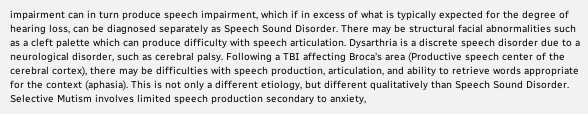impairment can in turn produce speech impairment, which if in excess of what is typically expected for the degree of hearing loss, can be diagnosed separately as Speech Sound Disorder. There may be structural facial abnormalities such as a cleft palette which can produce difficulty with speech articulation. Dysarthria is a discrete speech disorder due to a neurological disorder, such as cerebral palsy. Following a TBI affecting Broca's area (Productive speech center of the cerebral cortex), there may be difficulties with speech production, articulation, and ability to retrieve words appropriate for the context (aphasia). This is not only a different etiology, but different qualitatively than Speech Sound Disorder. Selective Mutism involves limited speech production secondary to anxiety,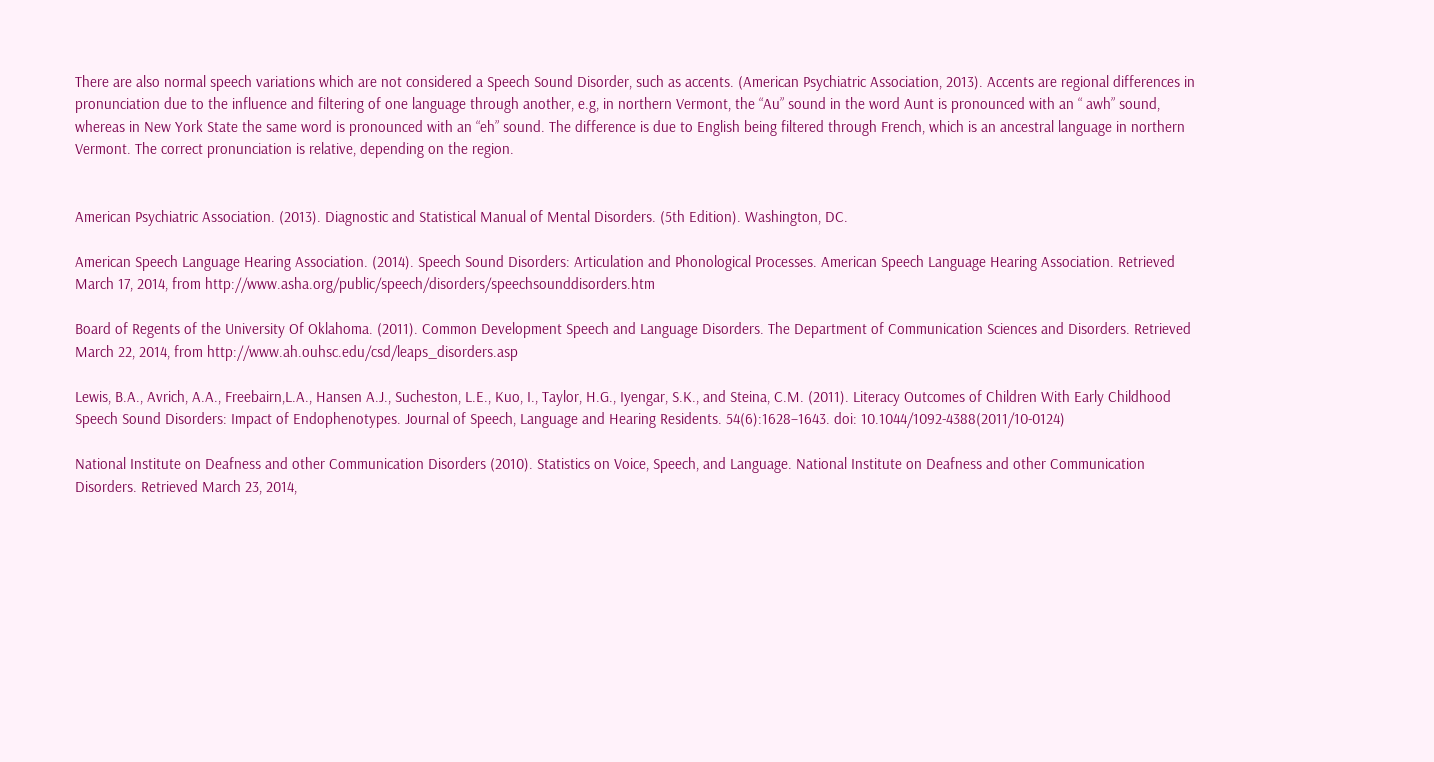There are also normal speech variations which are not considered a Speech Sound Disorder, such as accents. (American Psychiatric Association, 2013). Accents are regional differences in pronunciation due to the influence and filtering of one language through another, e.g, in northern Vermont, the “Au” sound in the word Aunt is pronounced with an “ awh” sound, whereas in New York State the same word is pronounced with an “eh” sound. The difference is due to English being filtered through French, which is an ancestral language in northern Vermont. The correct pronunciation is relative, depending on the region.


American Psychiatric Association. (2013). Diagnostic and Statistical Manual of Mental Disorders. (5th Edition). Washington, DC.

American Speech Language Hearing Association. (2014). Speech Sound Disorders: Articulation and Phonological Processes. American Speech Language Hearing Association. Retrieved March 17, 2014, from http://www.asha.org/public/speech/disorders/speechsounddisorders.htm

Board of Regents of the University Of Oklahoma. (2011). Common Development Speech and Language Disorders. The Department of Communication Sciences and Disorders. Retrieved March 22, 2014, from http://www.ah.ouhsc.edu/csd/leaps_disorders.asp

Lewis, B.A., Avrich, A.A., Freebairn,L.A., Hansen A.J., Sucheston, L.E., Kuo, I., Taylor, H.G., Iyengar, S.K., and Steina, C.M. (2011). Literacy Outcomes of Children With Early Childhood Speech Sound Disorders: Impact of Endophenotypes. Journal of Speech, Language and Hearing Residents. 54(6):1628–1643. doi: 10.1044/1092-4388(2011/10-0124)

National Institute on Deafness and other Communication Disorders (2010). Statistics on Voice, Speech, and Language. National Institute on Deafness and other Communication Disorders. Retrieved March 23, 2014,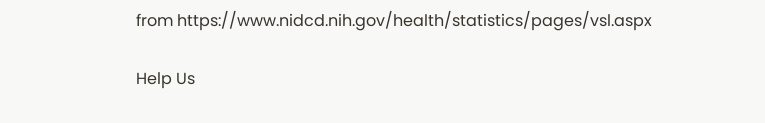from https://www.nidcd.nih.gov/health/statistics/pages/vsl.aspx

Help Us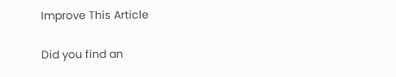Improve This Article

Did you find an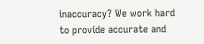inaccuracy? We work hard to provide accurate and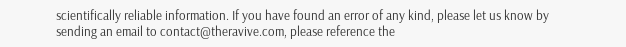scientifically reliable information. If you have found an error of any kind, please let us know by sending an email to contact@theravive.com, please reference the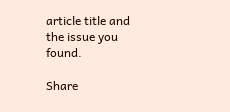article title and the issue you found.

Share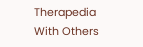Therapedia With Others